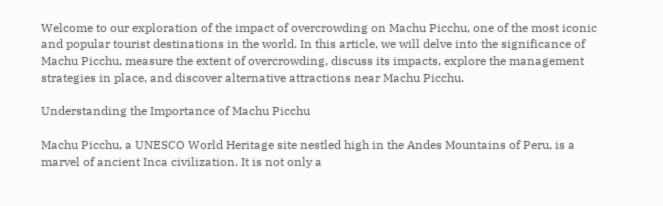Welcome to our exploration of the impact of overcrowding on Machu Picchu, one of the most iconic and popular tourist destinations in the world. In this article, we will delve into the significance of Machu Picchu, measure the extent of overcrowding, discuss its impacts, explore the management strategies in place, and discover alternative attractions near Machu Picchu.

Understanding the Importance of Machu Picchu

Machu Picchu, a UNESCO World Heritage site nestled high in the Andes Mountains of Peru, is a marvel of ancient Inca civilization. It is not only a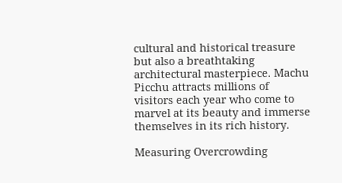cultural and historical treasure but also a breathtaking architectural masterpiece. Machu Picchu attracts millions of visitors each year who come to marvel at its beauty and immerse themselves in its rich history.

Measuring Overcrowding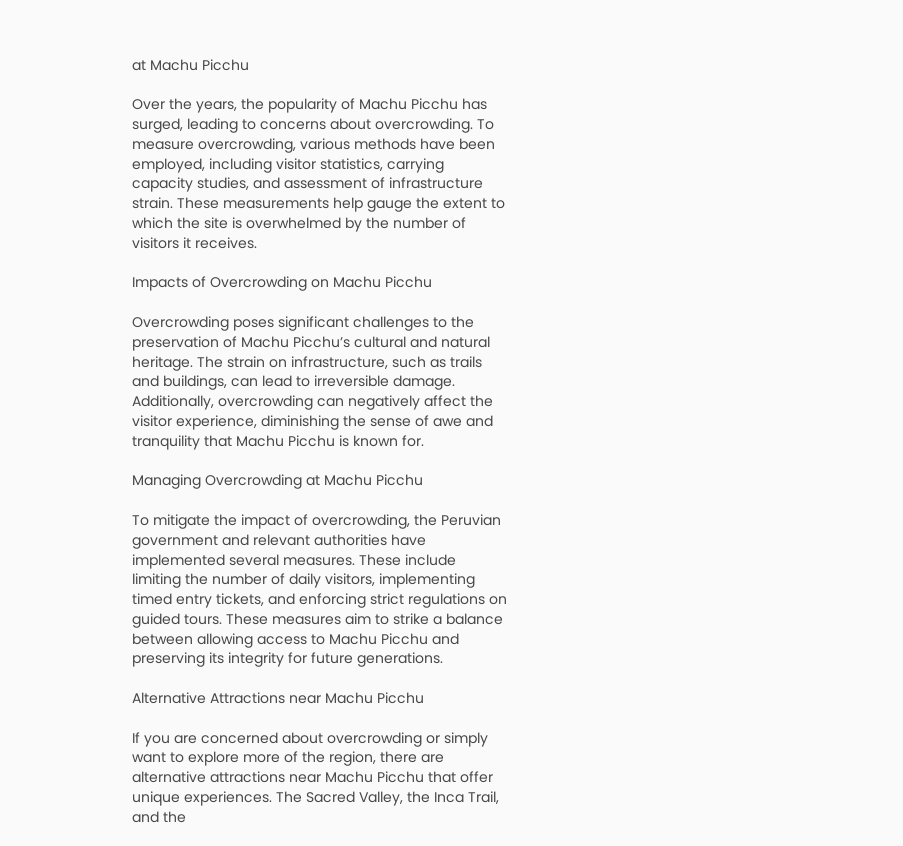at Machu Picchu

Over the years, the popularity of Machu Picchu has surged, leading to concerns about overcrowding. To measure overcrowding, various methods have been employed, including visitor statistics, carrying capacity studies, and assessment of infrastructure strain. These measurements help gauge the extent to which the site is overwhelmed by the number of visitors it receives.

Impacts of Overcrowding on Machu Picchu

Overcrowding poses significant challenges to the preservation of Machu Picchu’s cultural and natural heritage. The strain on infrastructure, such as trails and buildings, can lead to irreversible damage. Additionally, overcrowding can negatively affect the visitor experience, diminishing the sense of awe and tranquility that Machu Picchu is known for.

Managing Overcrowding at Machu Picchu

To mitigate the impact of overcrowding, the Peruvian government and relevant authorities have implemented several measures. These include limiting the number of daily visitors, implementing timed entry tickets, and enforcing strict regulations on guided tours. These measures aim to strike a balance between allowing access to Machu Picchu and preserving its integrity for future generations.

Alternative Attractions near Machu Picchu

If you are concerned about overcrowding or simply want to explore more of the region, there are alternative attractions near Machu Picchu that offer unique experiences. The Sacred Valley, the Inca Trail, and the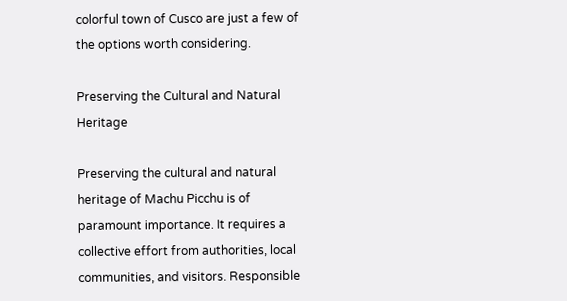colorful town of Cusco are just a few of the options worth considering.

Preserving the Cultural and Natural Heritage

Preserving the cultural and natural heritage of Machu Picchu is of paramount importance. It requires a collective effort from authorities, local communities, and visitors. Responsible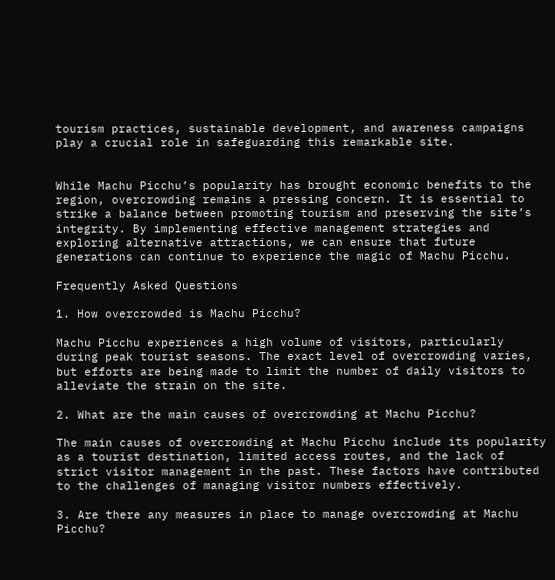tourism practices, sustainable development, and awareness campaigns play a crucial role in safeguarding this remarkable site.


While Machu Picchu’s popularity has brought economic benefits to the region, overcrowding remains a pressing concern. It is essential to strike a balance between promoting tourism and preserving the site’s integrity. By implementing effective management strategies and exploring alternative attractions, we can ensure that future generations can continue to experience the magic of Machu Picchu.

Frequently Asked Questions

1. How overcrowded is Machu Picchu?

Machu Picchu experiences a high volume of visitors, particularly during peak tourist seasons. The exact level of overcrowding varies, but efforts are being made to limit the number of daily visitors to alleviate the strain on the site.

2. What are the main causes of overcrowding at Machu Picchu?

The main causes of overcrowding at Machu Picchu include its popularity as a tourist destination, limited access routes, and the lack of strict visitor management in the past. These factors have contributed to the challenges of managing visitor numbers effectively.

3. Are there any measures in place to manage overcrowding at Machu Picchu?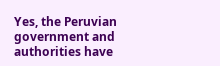Yes, the Peruvian government and authorities have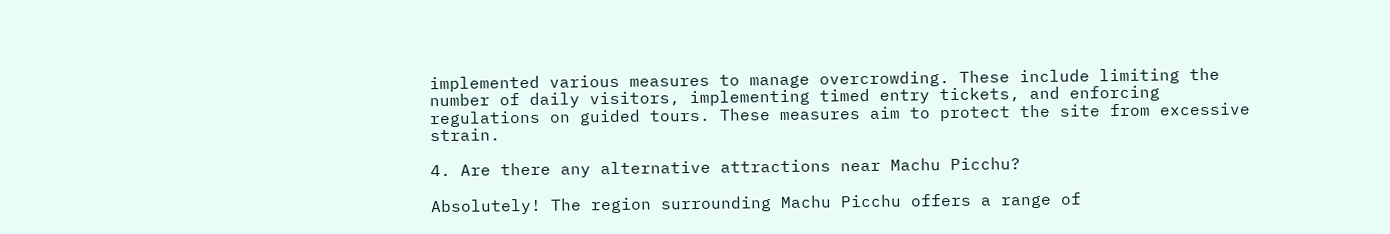implemented various measures to manage overcrowding. These include limiting the number of daily visitors, implementing timed entry tickets, and enforcing regulations on guided tours. These measures aim to protect the site from excessive strain.

4. Are there any alternative attractions near Machu Picchu?

Absolutely! The region surrounding Machu Picchu offers a range of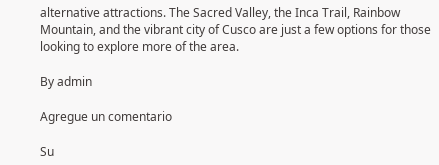alternative attractions. The Sacred Valley, the Inca Trail, Rainbow Mountain, and the vibrant city of Cusco are just a few options for those looking to explore more of the area.

By admin

Agregue un comentario

Su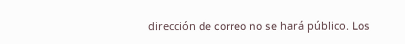dirección de correo no se hará público. Los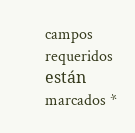campos requeridos están marcados *